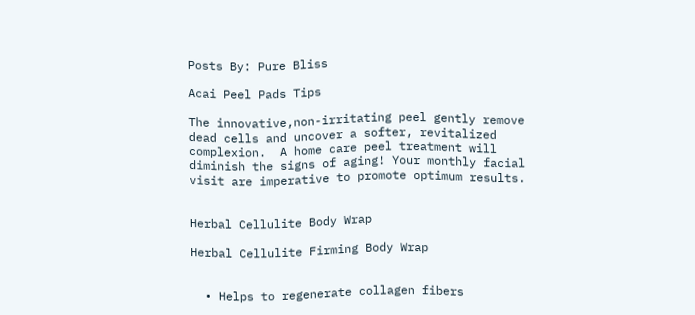Posts By: Pure Bliss

Acai Peel Pads Tips

The innovative,non-irritating peel gently remove dead cells and uncover a softer, revitalized complexion.  A home care peel treatment will diminish the signs of aging! Your monthly facial visit are imperative to promote optimum results.


Herbal Cellulite Body Wrap

Herbal Cellulite Firming Body Wrap


  • Helps to regenerate collagen fibers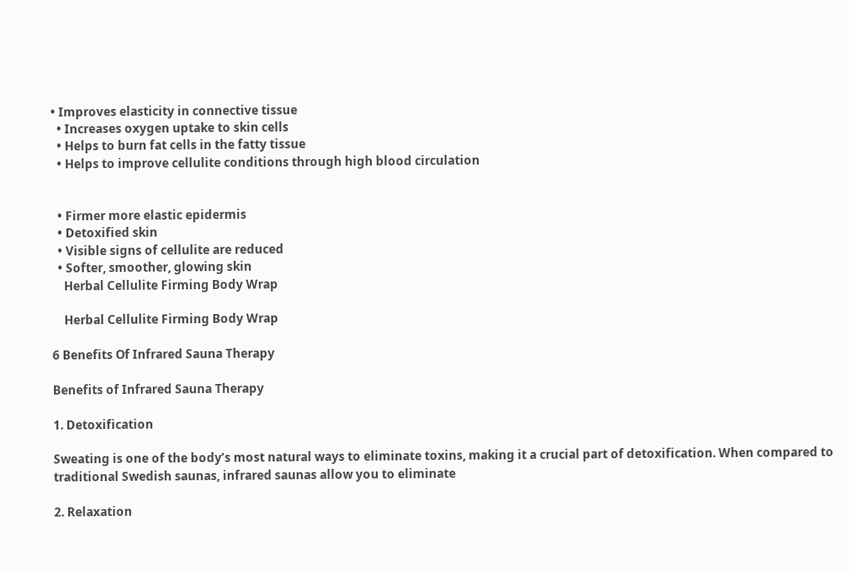• Improves elasticity in connective tissue
  • Increases oxygen uptake to skin cells
  • Helps to burn fat cells in the fatty tissue
  • Helps to improve cellulite conditions through high blood circulation


  • Firmer more elastic epidermis
  • Detoxified skin
  • Visible signs of cellulite are reduced
  • Softer, smoother, glowing skin
    Herbal Cellulite Firming Body Wrap

    Herbal Cellulite Firming Body Wrap

6 Benefits Of Infrared Sauna Therapy

Benefits of Infrared Sauna Therapy

1. Detoxification

Sweating is one of the body’s most natural ways to eliminate toxins, making it a crucial part of detoxification. When compared to traditional Swedish saunas, infrared saunas allow you to eliminate

2. Relaxation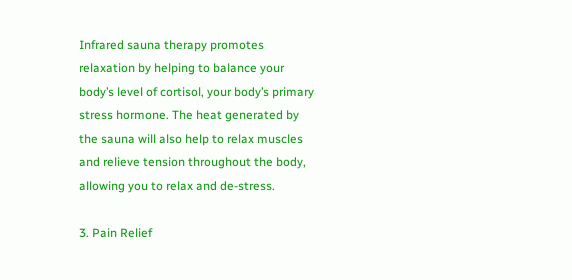Infrared sauna therapy promotes relaxation by helping to balance your body’s level of cortisol, your body’s primary stress hormone. The heat generated by the sauna will also help to relax muscles and relieve tension throughout the body, allowing you to relax and de-stress.

3. Pain Relief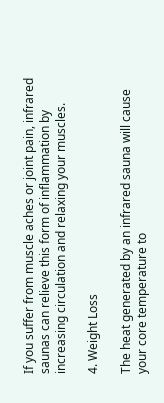If you suffer from muscle aches or joint pain, infrared saunas can relieve this form of inflammation by increasing circulation and relaxing your muscles.

4. Weight Loss

The heat generated by an infrared sauna will cause your core temperature to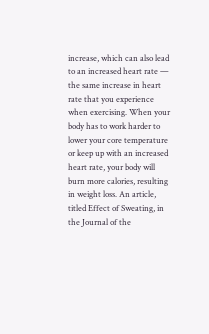increase, which can also lead to an increased heart rate — the same increase in heart rate that you experience when exercising. When your body has to work harder to lower your core temperature or keep up with an increased heart rate, your body will burn more calories, resulting in weight loss. An article, titled Effect of Sweating, in the Journal of the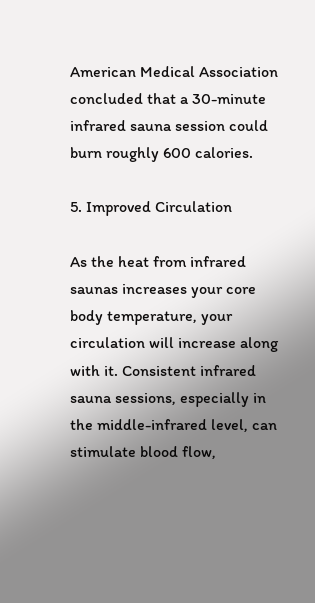American Medical Association concluded that a 30-minute infrared sauna session could burn roughly 600 calories.

5. Improved Circulation

As the heat from infrared saunas increases your core body temperature, your circulation will increase along with it. Consistent infrared sauna sessions, especially in the middle-infrared level, can stimulate blood flow,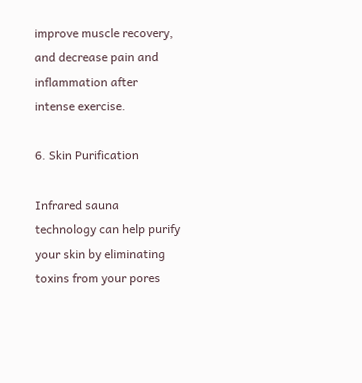improve muscle recovery, and decrease pain and inflammation after intense exercise.

6. Skin Purification

Infrared sauna technology can help purify your skin by eliminating toxins from your pores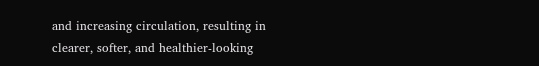and increasing circulation, resulting in clearer, softer, and healthier-looking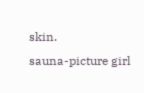skin.
sauna-picture girl